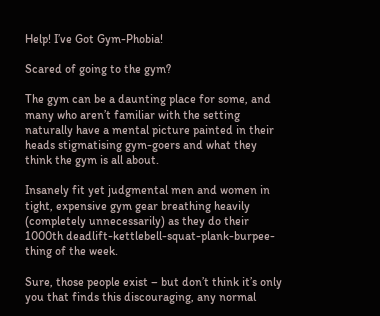Help! I’ve Got Gym-Phobia!

Scared of going to the gym?

The gym can be a daunting place for some, and many who aren’t familiar with the setting naturally have a mental picture painted in their heads stigmatising gym-goers and what they think the gym is all about.

Insanely fit yet judgmental men and women in tight, expensive gym gear breathing heavily (completely unnecessarily) as they do their 1000th deadlift-kettlebell-squat-plank-burpee-thing of the week.

Sure, those people exist – but don’t think it’s only you that finds this discouraging, any normal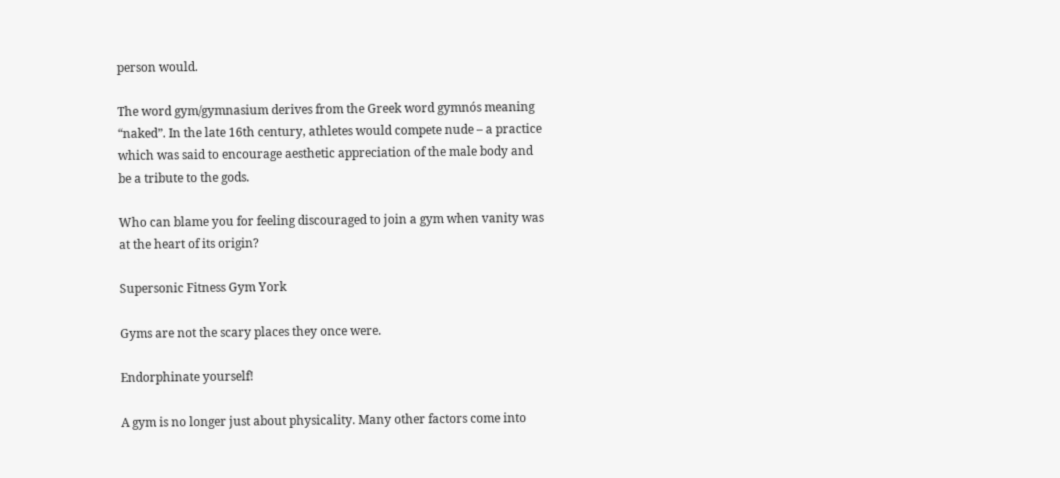person would.

The word gym/gymnasium derives from the Greek word gymnós meaning “naked”. In the late 16th century, athletes would compete nude – a practice which was said to encourage aesthetic appreciation of the male body and be a tribute to the gods.

Who can blame you for feeling discouraged to join a gym when vanity was at the heart of its origin?

Supersonic Fitness Gym York

Gyms are not the scary places they once were.

Endorphinate yourself!

A gym is no longer just about physicality. Many other factors come into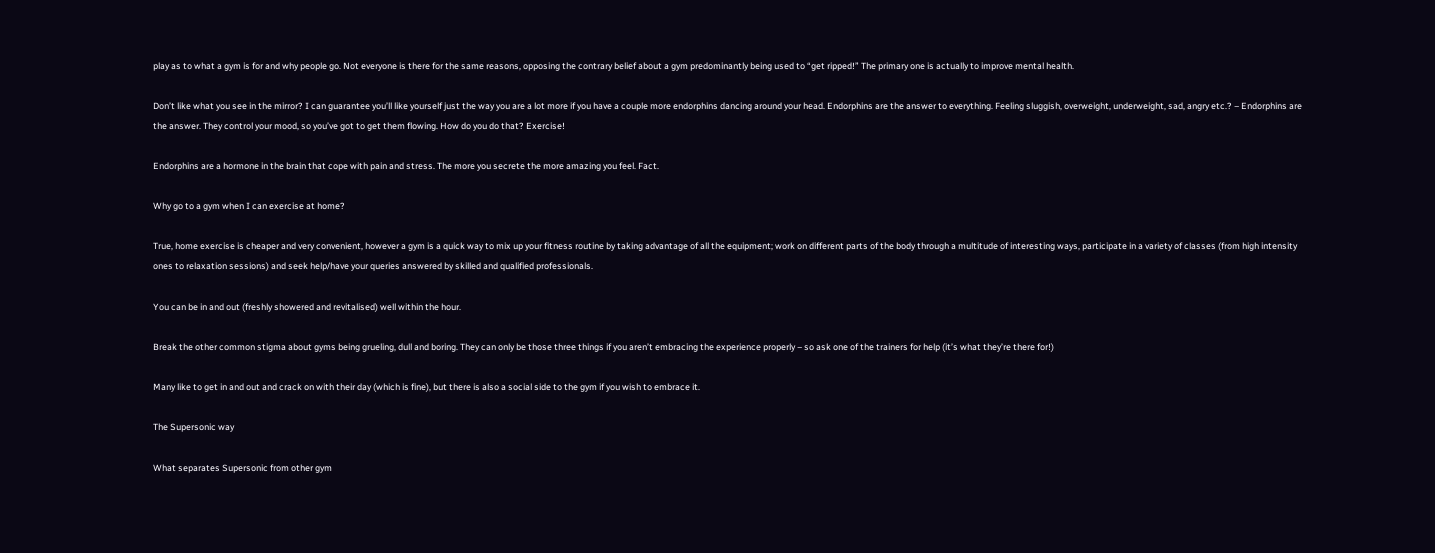play as to what a gym is for and why people go. Not everyone is there for the same reasons, opposing the contrary belief about a gym predominantly being used to “get ripped!” The primary one is actually to improve mental health.

Don’t like what you see in the mirror? I can guarantee you’ll like yourself just the way you are a lot more if you have a couple more endorphins dancing around your head. Endorphins are the answer to everything. Feeling sluggish, overweight, underweight, sad, angry etc.? – Endorphins are the answer. They control your mood, so you’ve got to get them flowing. How do you do that? Exercise!

Endorphins are a hormone in the brain that cope with pain and stress. The more you secrete the more amazing you feel. Fact.

Why go to a gym when I can exercise at home?

True, home exercise is cheaper and very convenient, however a gym is a quick way to mix up your fitness routine by taking advantage of all the equipment; work on different parts of the body through a multitude of interesting ways, participate in a variety of classes (from high intensity ones to relaxation sessions) and seek help/have your queries answered by skilled and qualified professionals.

You can be in and out (freshly showered and revitalised) well within the hour.

Break the other common stigma about gyms being grueling, dull and boring. They can only be those three things if you aren’t embracing the experience properly – so ask one of the trainers for help (it’s what they’re there for!)

Many like to get in and out and crack on with their day (which is fine), but there is also a social side to the gym if you wish to embrace it.

The Supersonic way

What separates Supersonic from other gym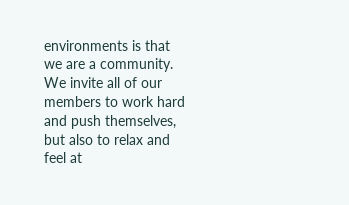environments is that we are a community. We invite all of our members to work hard and push themselves, but also to relax and feel at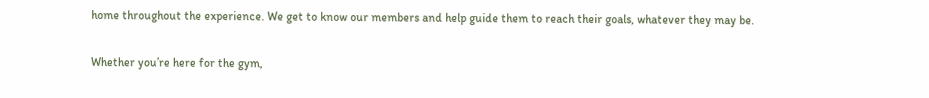home throughout the experience. We get to know our members and help guide them to reach their goals, whatever they may be.

Whether you’re here for the gym,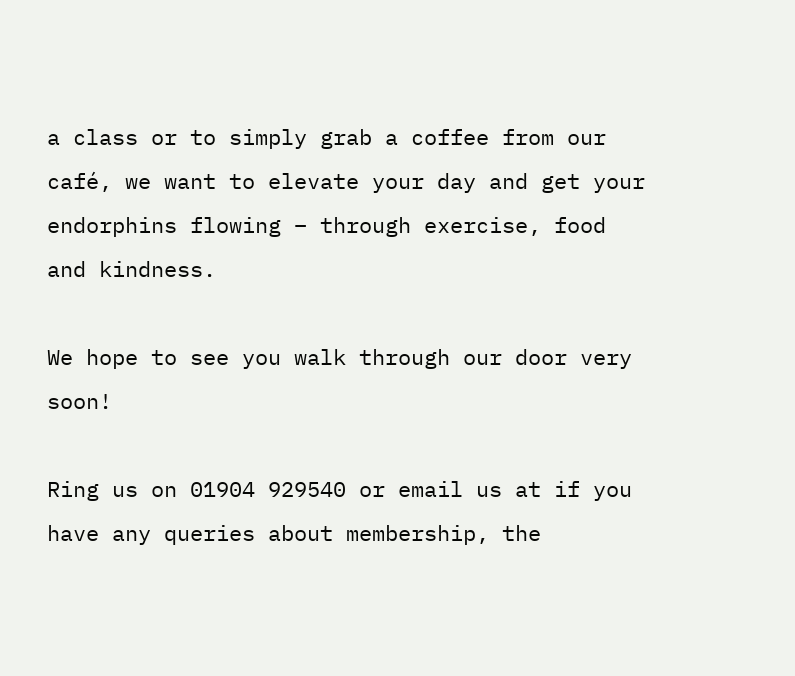a class or to simply grab a coffee from our café, we want to elevate your day and get your endorphins flowing – through exercise, food and kindness.

We hope to see you walk through our door very soon!

Ring us on 01904 929540 or email us at if you have any queries about membership, the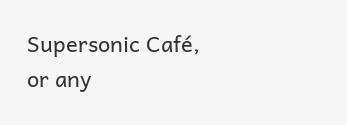Supersonic Café, or any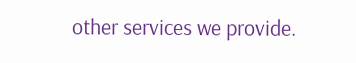other services we provide.